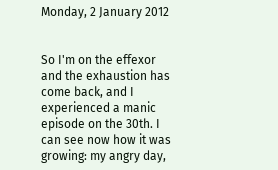Monday, 2 January 2012


So I'm on the effexor and the exhaustion has come back, and I experienced a manic episode on the 30th. I can see now how it was growing: my angry day,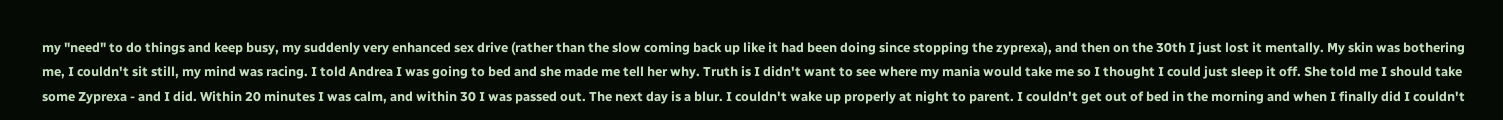my "need" to do things and keep busy, my suddenly very enhanced sex drive (rather than the slow coming back up like it had been doing since stopping the zyprexa), and then on the 30th I just lost it mentally. My skin was bothering me, I couldn't sit still, my mind was racing. I told Andrea I was going to bed and she made me tell her why. Truth is I didn't want to see where my mania would take me so I thought I could just sleep it off. She told me I should take some Zyprexa - and I did. Within 20 minutes I was calm, and within 30 I was passed out. The next day is a blur. I couldn't wake up properly at night to parent. I couldn't get out of bed in the morning and when I finally did I couldn't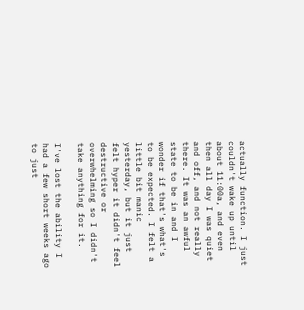actually function. I just couldn't wake up until about 11:00a, and even then all day I was quiet and off, and not really there. It was an awful state to be in and I wonder if that's what's to be expected. I felt a little bit manic yesterday, but it just felt hyper it didn't feel destructive or overwhelming so I didn't take anything for it.

I've lost the ability I had a few short weeks ago to just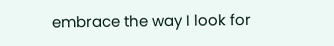embrace the way I look for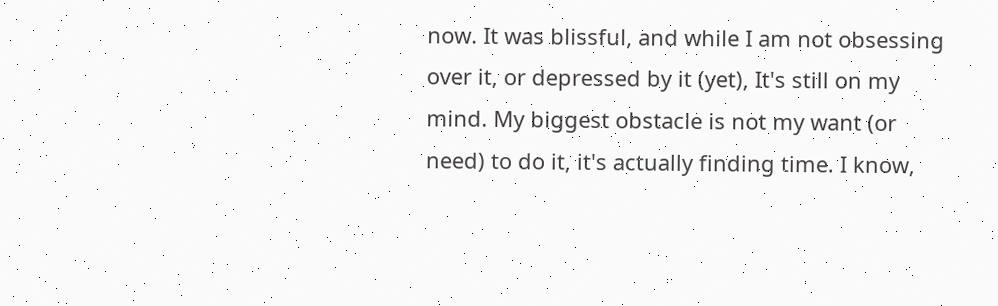now. It was blissful, and while I am not obsessing over it, or depressed by it (yet), It's still on my mind. My biggest obstacle is not my want (or need) to do it, it's actually finding time. I know,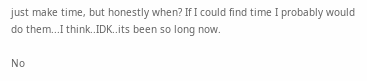just make time, but honestly when? If I could find time I probably would do them...I think..IDK..its been so long now.

No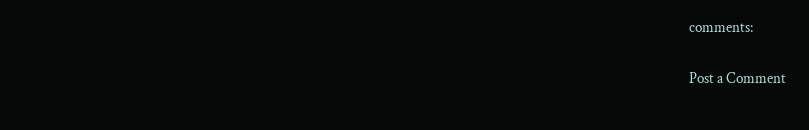comments:

Post a Comment